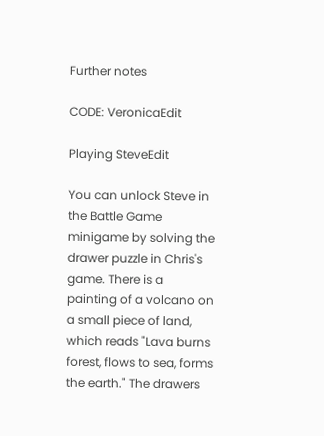Further notes

CODE: VeronicaEdit

Playing SteveEdit

You can unlock Steve in the Battle Game minigame by solving the drawer puzzle in Chris's game. There is a painting of a volcano on a small piece of land, which reads "Lava burns forest, flows to sea, forms the earth." The drawers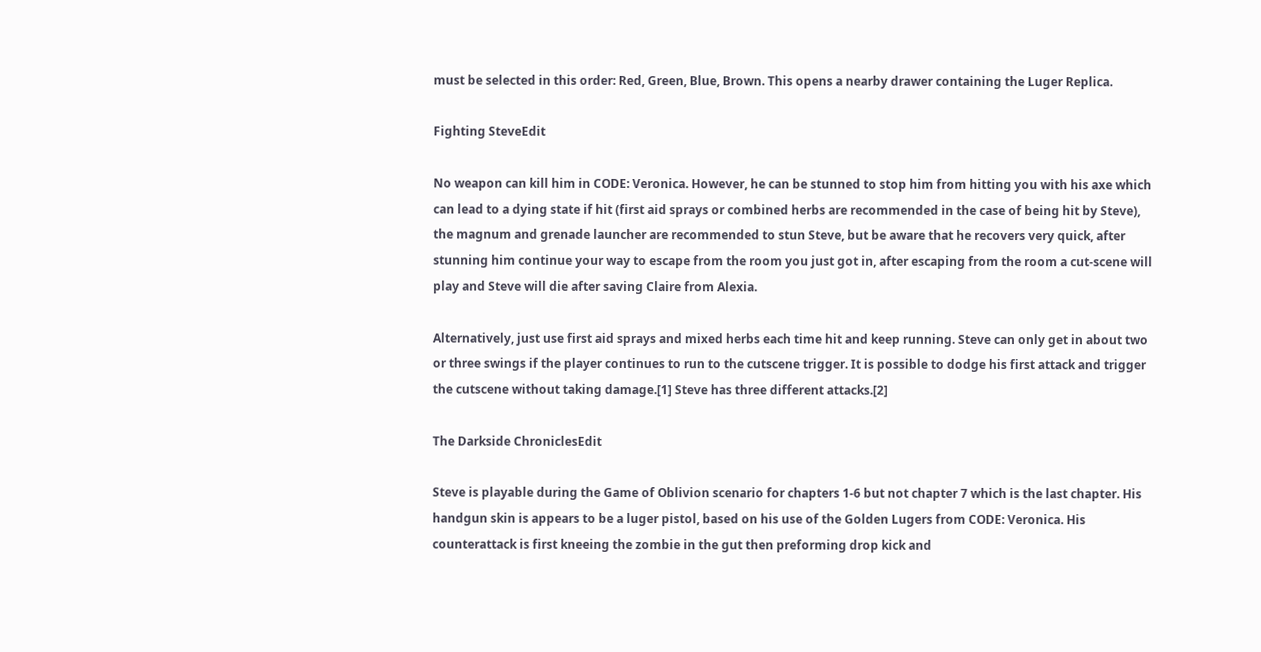must be selected in this order: Red, Green, Blue, Brown. This opens a nearby drawer containing the Luger Replica.

Fighting SteveEdit

No weapon can kill him in CODE: Veronica. However, he can be stunned to stop him from hitting you with his axe which can lead to a dying state if hit (first aid sprays or combined herbs are recommended in the case of being hit by Steve), the magnum and grenade launcher are recommended to stun Steve, but be aware that he recovers very quick, after stunning him continue your way to escape from the room you just got in, after escaping from the room a cut-scene will play and Steve will die after saving Claire from Alexia.

Alternatively, just use first aid sprays and mixed herbs each time hit and keep running. Steve can only get in about two or three swings if the player continues to run to the cutscene trigger. It is possible to dodge his first attack and trigger the cutscene without taking damage.[1] Steve has three different attacks.[2]

The Darkside ChroniclesEdit

Steve is playable during the Game of Oblivion scenario for chapters 1-6 but not chapter 7 which is the last chapter. His handgun skin is appears to be a luger pistol, based on his use of the Golden Lugers from CODE: Veronica. His counterattack is first kneeing the zombie in the gut then preforming drop kick and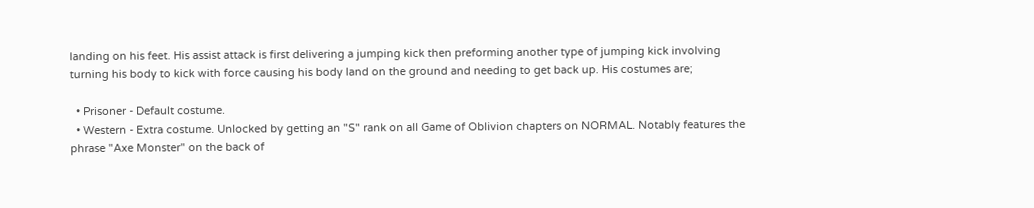landing on his feet. His assist attack is first delivering a jumping kick then preforming another type of jumping kick involving turning his body to kick with force causing his body land on the ground and needing to get back up. His costumes are;

  • Prisoner - Default costume.
  • Western - Extra costume. Unlocked by getting an "S" rank on all Game of Oblivion chapters on NORMAL. Notably features the phrase "Axe Monster" on the back of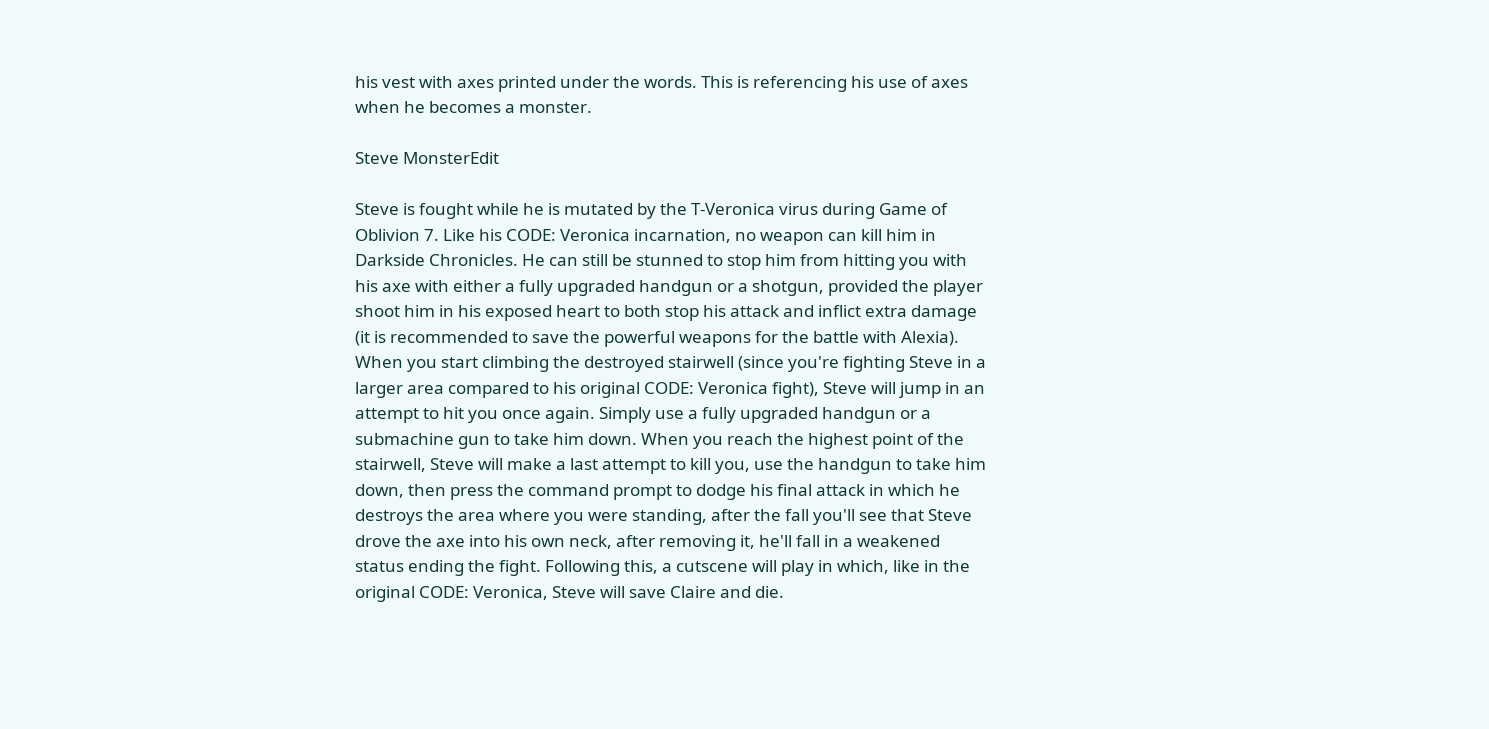his vest with axes printed under the words. This is referencing his use of axes when he becomes a monster.

Steve MonsterEdit

Steve is fought while he is mutated by the T-Veronica virus during Game of Oblivion 7. Like his CODE: Veronica incarnation, no weapon can kill him in Darkside Chronicles. He can still be stunned to stop him from hitting you with his axe with either a fully upgraded handgun or a shotgun, provided the player shoot him in his exposed heart to both stop his attack and inflict extra damage (it is recommended to save the powerful weapons for the battle with Alexia). When you start climbing the destroyed stairwell (since you're fighting Steve in a larger area compared to his original CODE: Veronica fight), Steve will jump in an attempt to hit you once again. Simply use a fully upgraded handgun or a submachine gun to take him down. When you reach the highest point of the stairwell, Steve will make a last attempt to kill you, use the handgun to take him down, then press the command prompt to dodge his final attack in which he destroys the area where you were standing, after the fall you'll see that Steve drove the axe into his own neck, after removing it, he'll fall in a weakened status ending the fight. Following this, a cutscene will play in which, like in the original CODE: Veronica, Steve will save Claire and die.